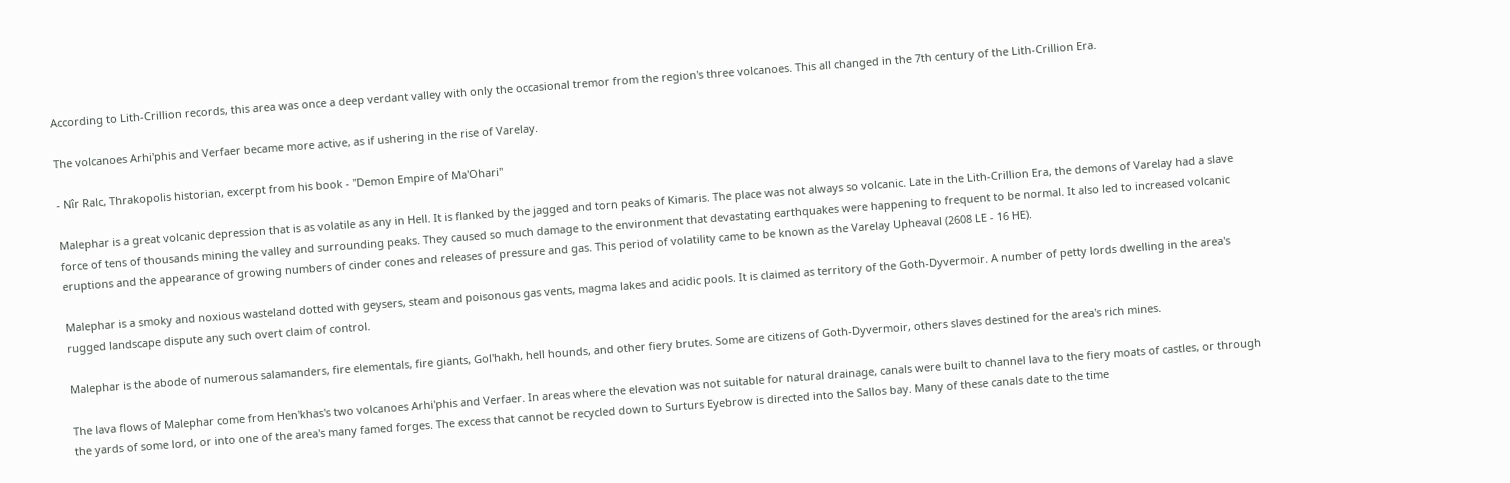According to Lith-Crillion records, this area was once a deep verdant valley with only the occasional tremor from the region's three volcanoes. This all changed in the 7th century of the Lith-Crillion Era.

The volcanoes Arhi'phis and Verfaer became more active, as if ushering in the rise of Varelay.

- Nîr Ralc, Thrakopolis historian, excerpt from his book - "Demon Empire of Ma'Ohari"

Malephar is a great volcanic depression that is as volatile as any in Hell. It is flanked by the jagged and torn peaks of Kimaris. The place was not always so volcanic. Late in the Lith-Crillion Era, the demons of Varelay had a slave force of tens of thousands mining the valley and surrounding peaks. They caused so much damage to the environment that devastating earthquakes were happening to frequent to be normal. It also led to increased volcanic eruptions and the appearance of growing numbers of cinder cones and releases of pressure and gas. This period of volatility came to be known as the Varelay Upheaval (2608 LE - 16 HE).

Malephar is a smoky and noxious wasteland dotted with geysers, steam and poisonous gas vents, magma lakes and acidic pools. It is claimed as territory of the Goth-Dyvermoir. A number of petty lords dwelling in the area's rugged landscape dispute any such overt claim of control.

Malephar is the abode of numerous salamanders, fire elementals, fire giants, Gol'hakh, hell hounds, and other fiery brutes. Some are citizens of Goth-Dyvermoir, others slaves destined for the area's rich mines.

The lava flows of Malephar come from Hen'khas's two volcanoes Arhi'phis and Verfaer. In areas where the elevation was not suitable for natural drainage, canals were built to channel lava to the fiery moats of castles, or through the yards of some lord, or into one of the area's many famed forges. The excess that cannot be recycled down to Surturs Eyebrow is directed into the Sallos bay. Many of these canals date to the time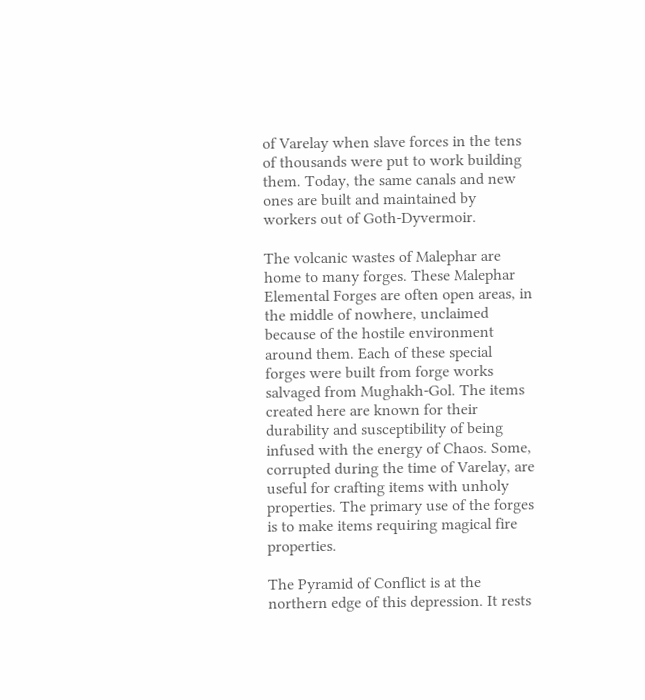of Varelay when slave forces in the tens of thousands were put to work building them. Today, the same canals and new ones are built and maintained by workers out of Goth-Dyvermoir.

The volcanic wastes of Malephar are home to many forges. These Malephar Elemental Forges are often open areas, in the middle of nowhere, unclaimed because of the hostile environment around them. Each of these special forges were built from forge works salvaged from Mughakh-Gol. The items created here are known for their durability and susceptibility of being infused with the energy of Chaos. Some, corrupted during the time of Varelay, are useful for crafting items with unholy properties. The primary use of the forges is to make items requiring magical fire properties.

The Pyramid of Conflict is at the northern edge of this depression. It rests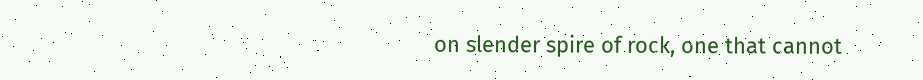on slender spire of rock, one that cannot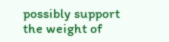possibly support the weight of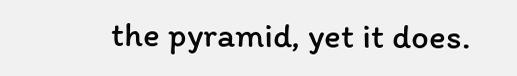the pyramid, yet it does.